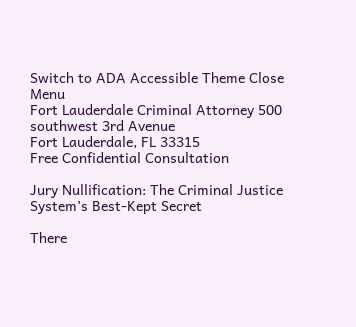Switch to ADA Accessible Theme Close Menu
Fort Lauderdale Criminal Attorney 500 southwest 3rd Avenue
Fort Lauderdale, FL 33315
Free Confidential Consultation

Jury Nullification: The Criminal Justice System’s Best-Kept Secret

There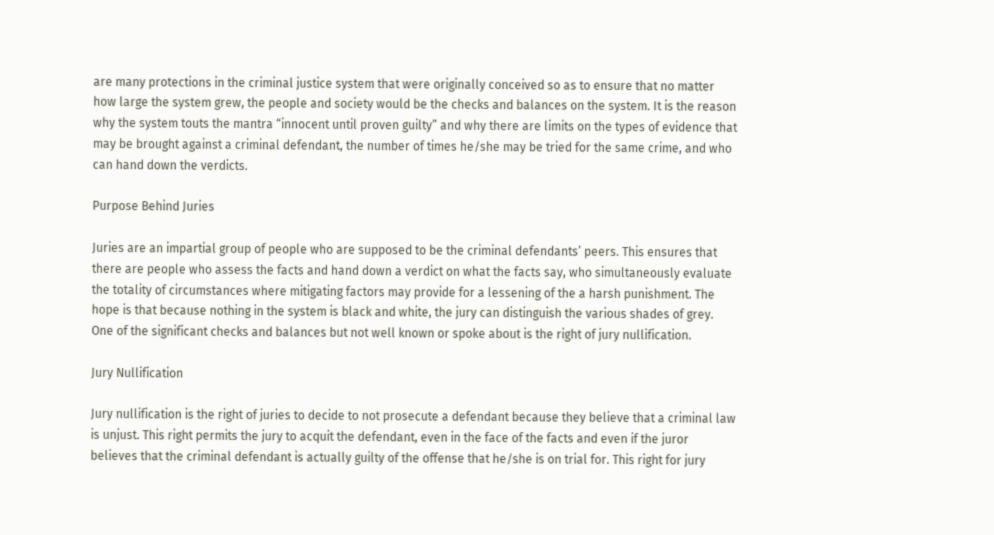are many protections in the criminal justice system that were originally conceived so as to ensure that no matter how large the system grew, the people and society would be the checks and balances on the system. It is the reason why the system touts the mantra “innocent until proven guilty” and why there are limits on the types of evidence that may be brought against a criminal defendant, the number of times he/she may be tried for the same crime, and who can hand down the verdicts.

Purpose Behind Juries

Juries are an impartial group of people who are supposed to be the criminal defendants’ peers. This ensures that there are people who assess the facts and hand down a verdict on what the facts say, who simultaneously evaluate the totality of circumstances where mitigating factors may provide for a lessening of the a harsh punishment. The hope is that because nothing in the system is black and white, the jury can distinguish the various shades of grey. One of the significant checks and balances but not well known or spoke about is the right of jury nullification.

Jury Nullification

Jury nullification is the right of juries to decide to not prosecute a defendant because they believe that a criminal law is unjust. This right permits the jury to acquit the defendant, even in the face of the facts and even if the juror believes that the criminal defendant is actually guilty of the offense that he/she is on trial for. This right for jury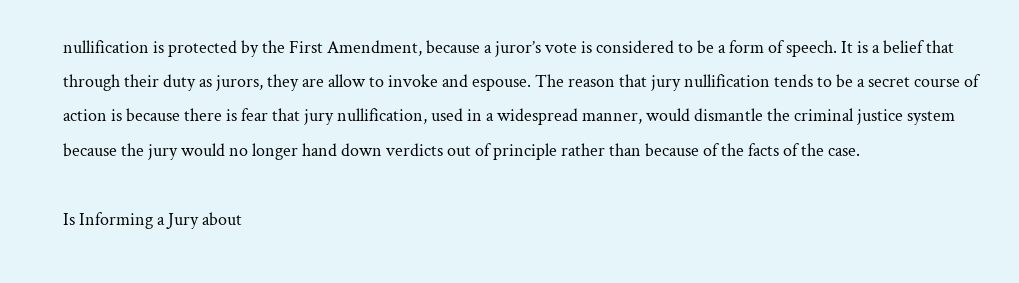nullification is protected by the First Amendment, because a juror’s vote is considered to be a form of speech. It is a belief that through their duty as jurors, they are allow to invoke and espouse. The reason that jury nullification tends to be a secret course of action is because there is fear that jury nullification, used in a widespread manner, would dismantle the criminal justice system because the jury would no longer hand down verdicts out of principle rather than because of the facts of the case.

Is Informing a Jury about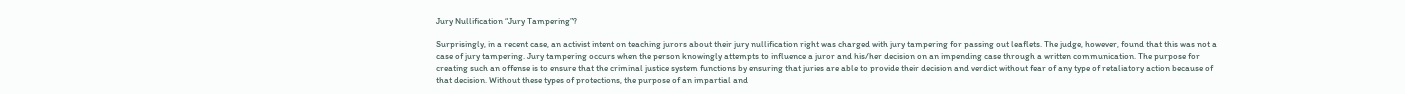Jury Nullification “Jury Tampering”?

Surprisingly, in a recent case, an activist intent on teaching jurors about their jury nullification right was charged with jury tampering for passing out leaflets. The judge, however, found that this was not a case of jury tampering. Jury tampering occurs when the person knowingly attempts to influence a juror and his/her decision on an impending case through a written communication. The purpose for creating such an offense is to ensure that the criminal justice system functions by ensuring that juries are able to provide their decision and verdict without fear of any type of retaliatory action because of that decision. Without these types of protections, the purpose of an impartial and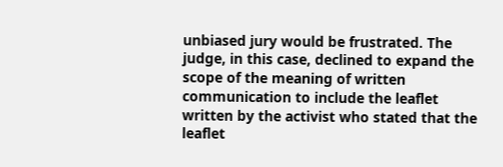unbiased jury would be frustrated. The judge, in this case, declined to expand the scope of the meaning of written communication to include the leaflet written by the activist who stated that the leaflet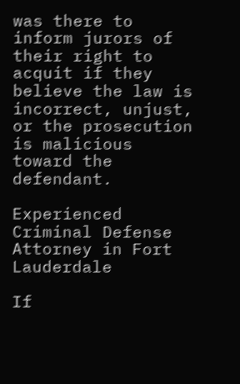was there to inform jurors of their right to acquit if they believe the law is incorrect, unjust, or the prosecution is malicious toward the defendant.

Experienced Criminal Defense Attorney in Fort Lauderdale

If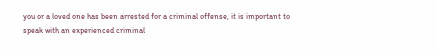you or a loved one has been arrested for a criminal offense, it is important to speak with an experienced criminal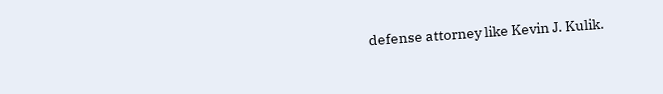defense attorney like Kevin J. Kulik.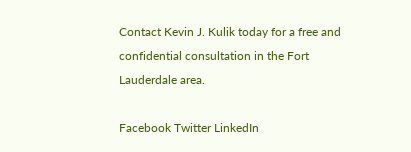Contact Kevin J. Kulik today for a free and confidential consultation in the Fort Lauderdale area.

Facebook Twitter LinkedIn